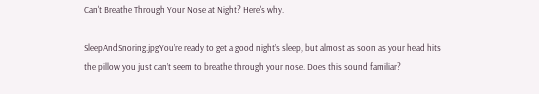Can't Breathe Through Your Nose at Night? Here's why.

SleepAndSnoring.jpgYou’re ready to get a good night’s sleep, but almost as soon as your head hits the pillow you just can’t seem to breathe through your nose. Does this sound familiar?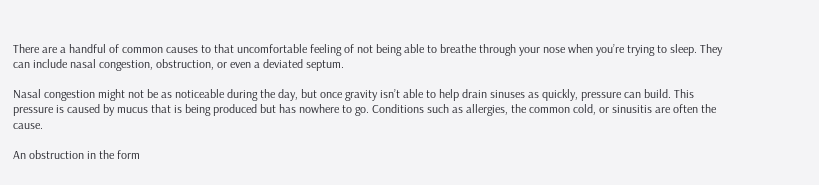There are a handful of common causes to that uncomfortable feeling of not being able to breathe through your nose when you’re trying to sleep. They can include nasal congestion, obstruction, or even a deviated septum.

Nasal congestion might not be as noticeable during the day, but once gravity isn’t able to help drain sinuses as quickly, pressure can build. This pressure is caused by mucus that is being produced but has nowhere to go. Conditions such as allergies, the common cold, or sinusitis are often the cause.

An obstruction in the form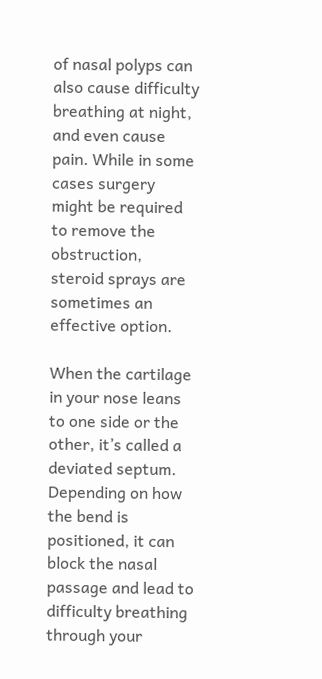of nasal polyps can also cause difficulty breathing at night, and even cause pain. While in some cases surgery might be required to remove the obstruction, steroid sprays are sometimes an effective option.

When the cartilage in your nose leans to one side or the other, it’s called a deviated septum. Depending on how the bend is positioned, it can block the nasal passage and lead to difficulty breathing through your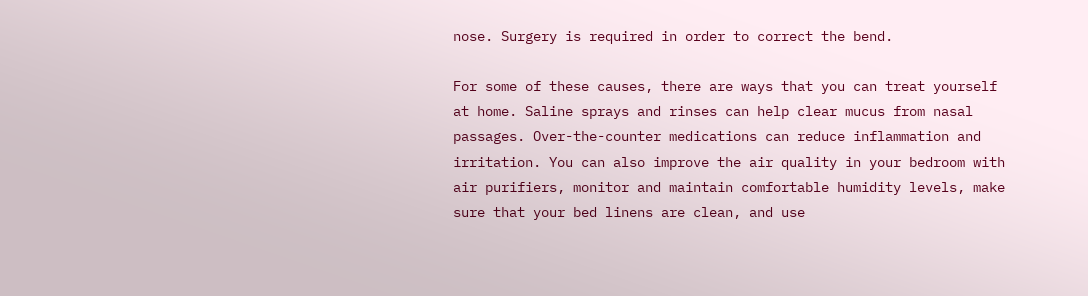nose. Surgery is required in order to correct the bend.

For some of these causes, there are ways that you can treat yourself at home. Saline sprays and rinses can help clear mucus from nasal passages. Over-the-counter medications can reduce inflammation and irritation. You can also improve the air quality in your bedroom with air purifiers, monitor and maintain comfortable humidity levels, make sure that your bed linens are clean, and use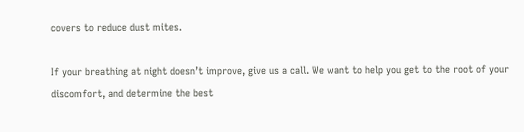covers to reduce dust mites.

If your breathing at night doesn’t improve, give us a call. We want to help you get to the root of your discomfort, and determine the best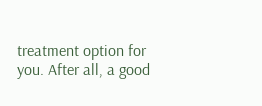treatment option for you. After all, a good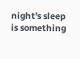night's sleep is something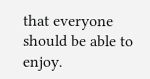that everyone should be able to enjoy.